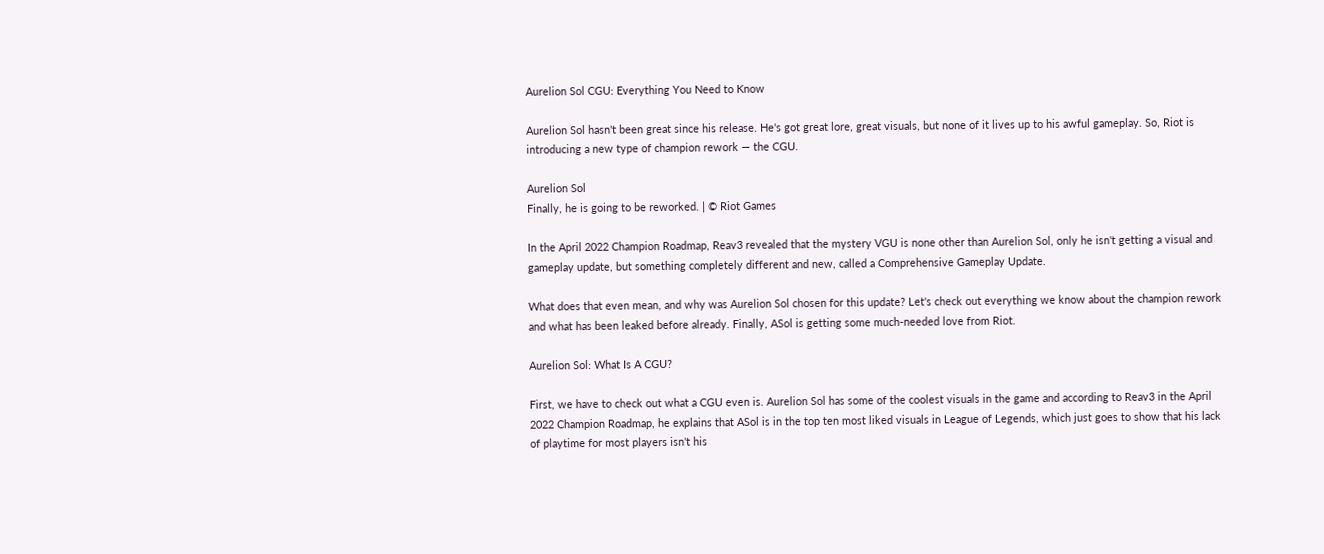Aurelion Sol CGU: Everything You Need to Know

Aurelion Sol hasn't been great since his release. He's got great lore, great visuals, but none of it lives up to his awful gameplay. So, Riot is introducing a new type of champion rework — the CGU.

Aurelion Sol
Finally, he is going to be reworked. | © Riot Games

In the April 2022 Champion Roadmap, Reav3 revealed that the mystery VGU is none other than Aurelion Sol, only he isn't getting a visual and gameplay update, but something completely different and new, called a Comprehensive Gameplay Update.

What does that even mean, and why was Aurelion Sol chosen for this update? Let's check out everything we know about the champion rework and what has been leaked before already. Finally, ASol is getting some much-needed love from Riot.

Aurelion Sol: What Is A CGU?

First, we have to check out what a CGU even is. Aurelion Sol has some of the coolest visuals in the game and according to Reav3 in the April 2022 Champion Roadmap, he explains that ASol is in the top ten most liked visuals in League of Legends, which just goes to show that his lack of playtime for most players isn't his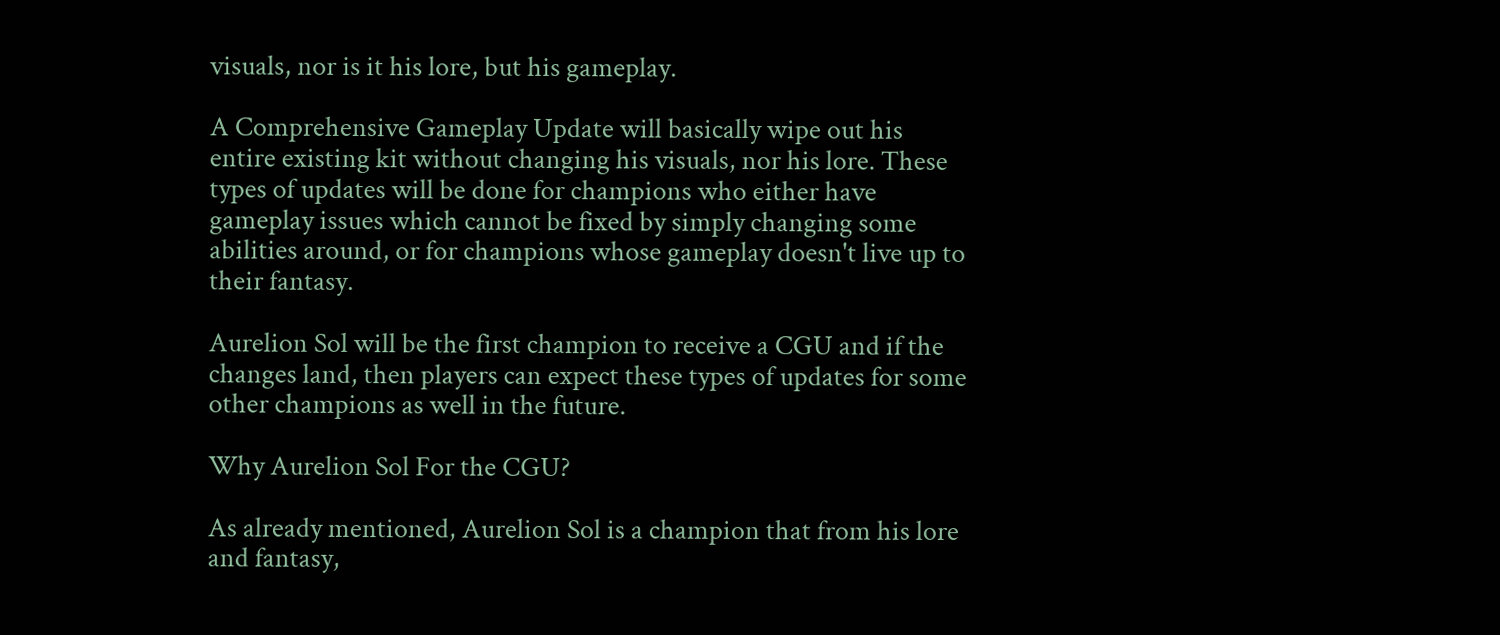visuals, nor is it his lore, but his gameplay.

A Comprehensive Gameplay Update will basically wipe out his entire existing kit without changing his visuals, nor his lore. These types of updates will be done for champions who either have gameplay issues which cannot be fixed by simply changing some abilities around, or for champions whose gameplay doesn't live up to their fantasy.

Aurelion Sol will be the first champion to receive a CGU and if the changes land, then players can expect these types of updates for some other champions as well in the future.

Why Aurelion Sol For the CGU?

As already mentioned, Aurelion Sol is a champion that from his lore and fantasy,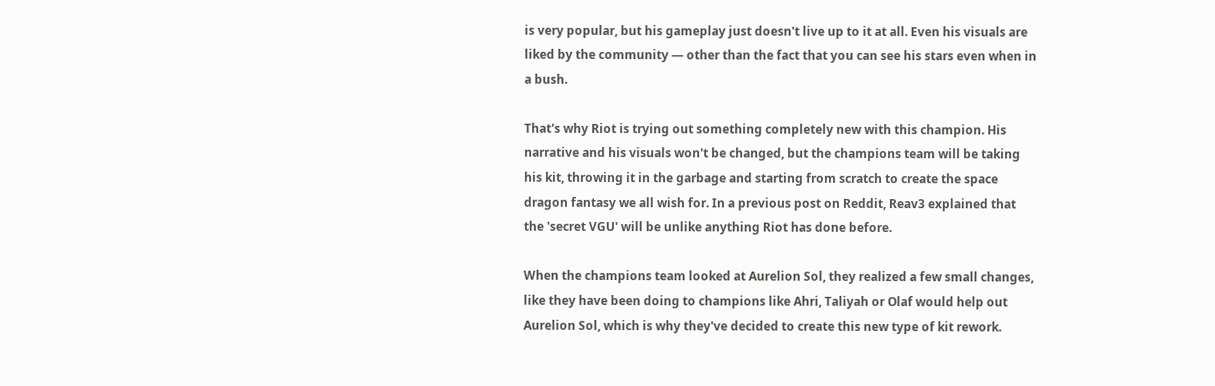is very popular, but his gameplay just doesn't live up to it at all. Even his visuals are liked by the community — other than the fact that you can see his stars even when in a bush.

That's why Riot is trying out something completely new with this champion. His narrative and his visuals won't be changed, but the champions team will be taking his kit, throwing it in the garbage and starting from scratch to create the space dragon fantasy we all wish for. In a previous post on Reddit, Reav3 explained that the 'secret VGU' will be unlike anything Riot has done before.

When the champions team looked at Aurelion Sol, they realized a few small changes, like they have been doing to champions like Ahri, Taliyah or Olaf would help out Aurelion Sol, which is why they've decided to create this new type of kit rework.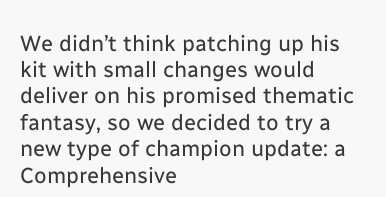We didn’t think patching up his kit with small changes would deliver on his promised thematic fantasy, so we decided to try a new type of champion update: a Comprehensive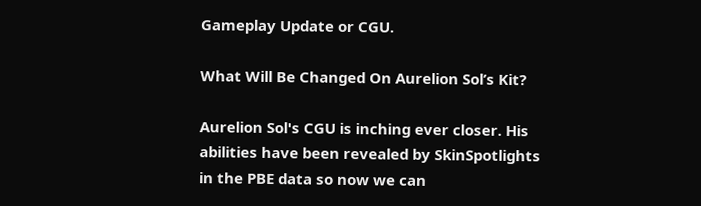Gameplay Update or CGU.

What Will Be Changed On Aurelion Sol’s Kit?

Aurelion Sol's CGU is inching ever closer. His abilities have been revealed by SkinSpotlights in the PBE data so now we can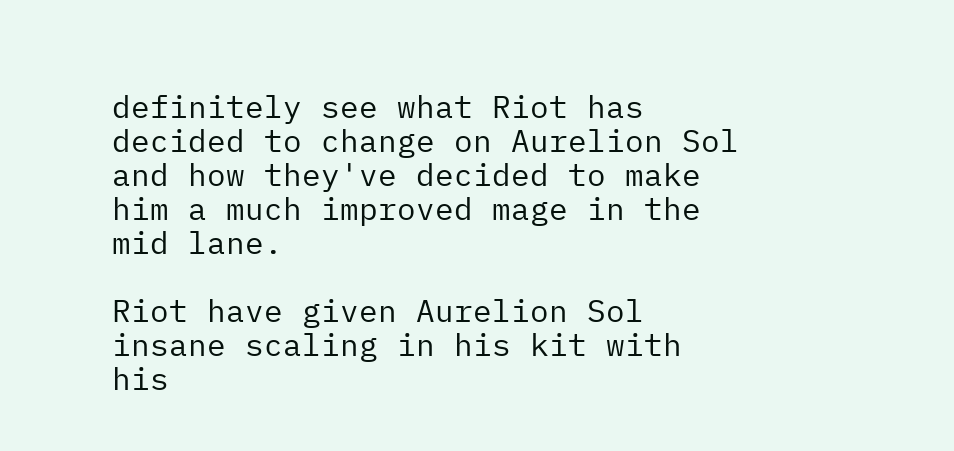definitely see what Riot has decided to change on Aurelion Sol and how they've decided to make him a much improved mage in the mid lane.

Riot have given Aurelion Sol insane scaling in his kit with his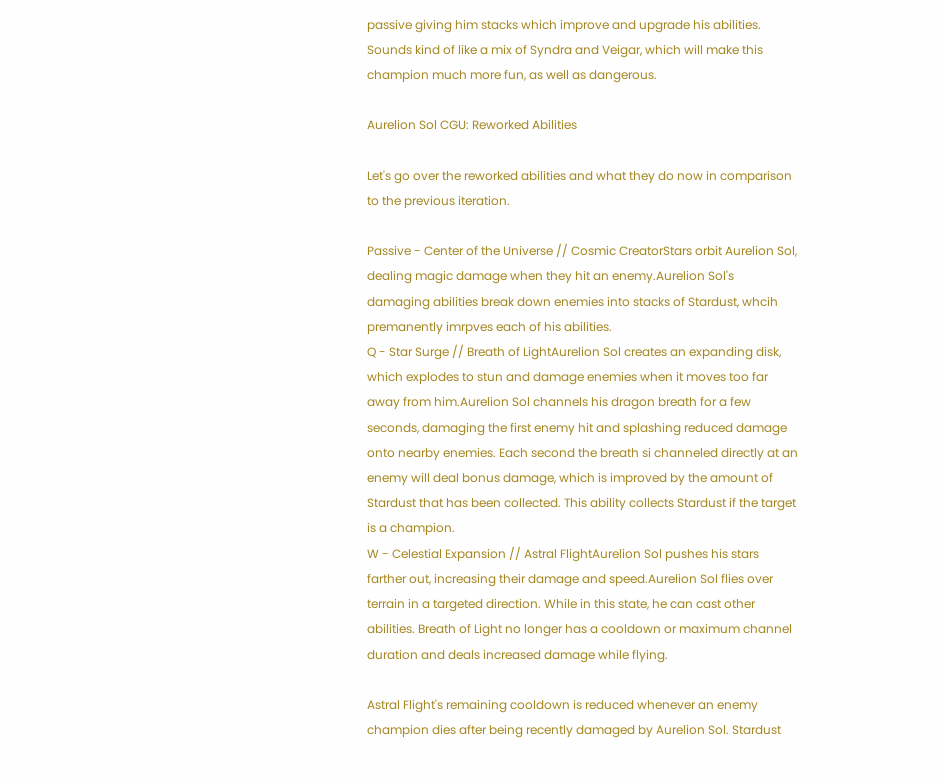passive giving him stacks which improve and upgrade his abilities. Sounds kind of like a mix of Syndra and Veigar, which will make this champion much more fun, as well as dangerous.

Aurelion Sol CGU: Reworked Abilities

Let's go over the reworked abilities and what they do now in comparison to the previous iteration.

Passive - Center of the Universe // Cosmic CreatorStars orbit Aurelion Sol, dealing magic damage when they hit an enemy.Aurelion Sol's damaging abilities break down enemies into stacks of Stardust, whcih premanently imrpves each of his abilities.
Q - Star Surge // Breath of LightAurelion Sol creates an expanding disk, which explodes to stun and damage enemies when it moves too far away from him.Aurelion Sol channels his dragon breath for a few seconds, damaging the first enemy hit and splashing reduced damage onto nearby enemies. Each second the breath si channeled directly at an enemy will deal bonus damage, which is improved by the amount of Stardust that has been collected. This ability collects Stardust if the target is a champion.
W - Celestial Expansion // Astral FlightAurelion Sol pushes his stars farther out, increasing their damage and speed.Aurelion Sol flies over terrain in a targeted direction. While in this state, he can cast other abilities. Breath of Light no longer has a cooldown or maximum channel duration and deals increased damage while flying.

Astral Flight's remaining cooldown is reduced whenever an enemy champion dies after being recently damaged by Aurelion Sol. Stardust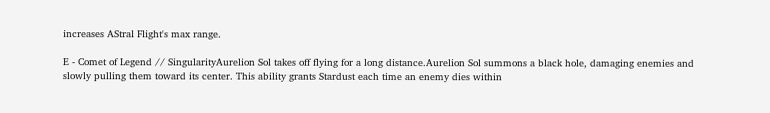increases AStral Flight's max range.

E - Comet of Legend // SingularityAurelion Sol takes off flying for a long distance.Aurelion Sol summons a black hole, damaging enemies and slowly pulling them toward its center. This ability grants Stardust each time an enemy dies within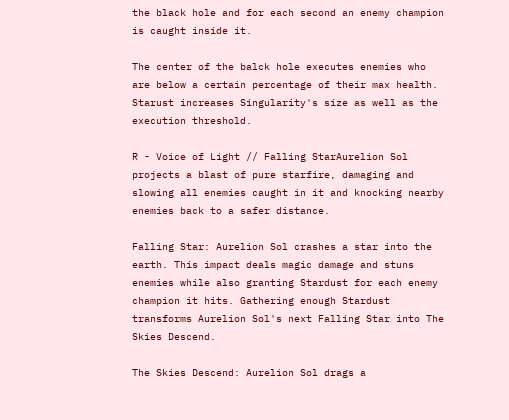the black hole and for each second an enemy champion is caught inside it.

The center of the balck hole executes enemies who are below a certain percentage of their max health. Starust increases Singularity's size as well as the execution threshold.

R - Voice of Light // Falling StarAurelion Sol projects a blast of pure starfire, damaging and slowing all enemies caught in it and knocking nearby enemies back to a safer distance.

Falling Star: Aurelion Sol crashes a star into the earth. This impact deals magic damage and stuns enemies while also granting Stardust for each enemy champion it hits. Gathering enough Stardust transforms Aurelion Sol's next Falling Star into The Skies Descend.

The Skies Descend: Aurelion Sol drags a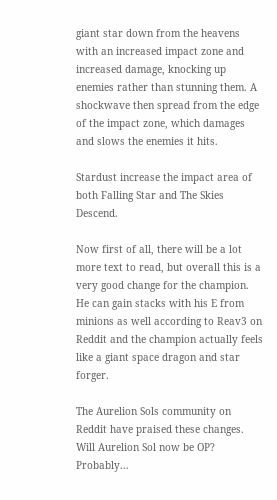giant star down from the heavens with an increased impact zone and increased damage, knocking up enemies rather than stunning them. A shockwave then spread from the edge of the impact zone, which damages and slows the enemies it hits.

Stardust increase the impact area of both Falling Star and The Skies Descend.

Now first of all, there will be a lot more text to read, but overall this is a very good change for the champion. He can gain stacks with his E from minions as well according to Reav3 on Reddit and the champion actually feels like a giant space dragon and star forger.

The Aurelion Sols community on Reddit have praised these changes. Will Aurelion Sol now be OP? Probably...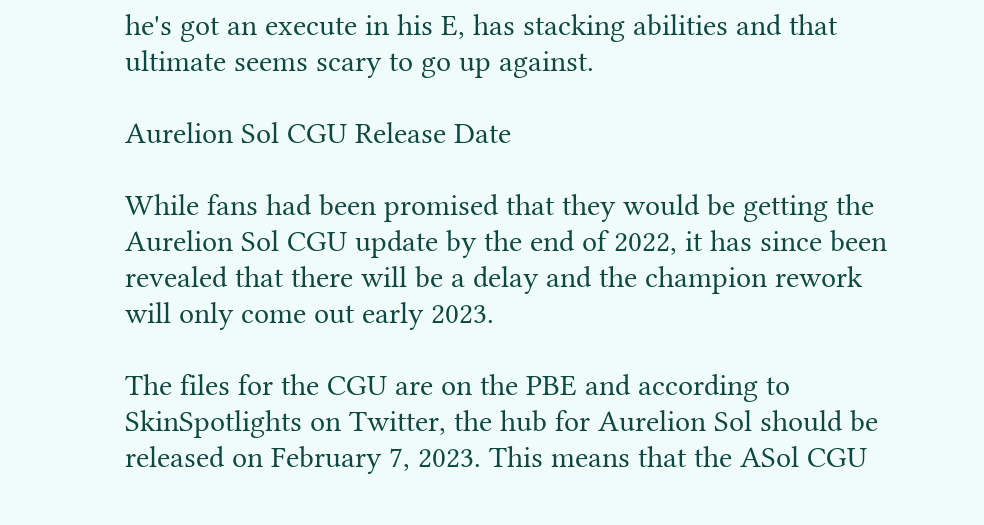he's got an execute in his E, has stacking abilities and that ultimate seems scary to go up against.

Aurelion Sol CGU Release Date

While fans had been promised that they would be getting the Aurelion Sol CGU update by the end of 2022, it has since been revealed that there will be a delay and the champion rework will only come out early 2023.

The files for the CGU are on the PBE and according to SkinSpotlights on Twitter, the hub for Aurelion Sol should be released on February 7, 2023. This means that the ASol CGU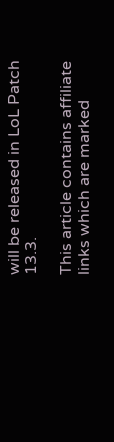will be released in LoL Patch 13.3.

This article contains affiliate links which are marked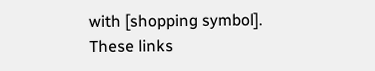with [shopping symbol]. These links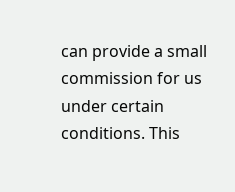can provide a small commission for us under certain conditions. This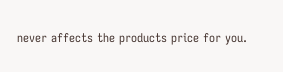never affects the products price for you.